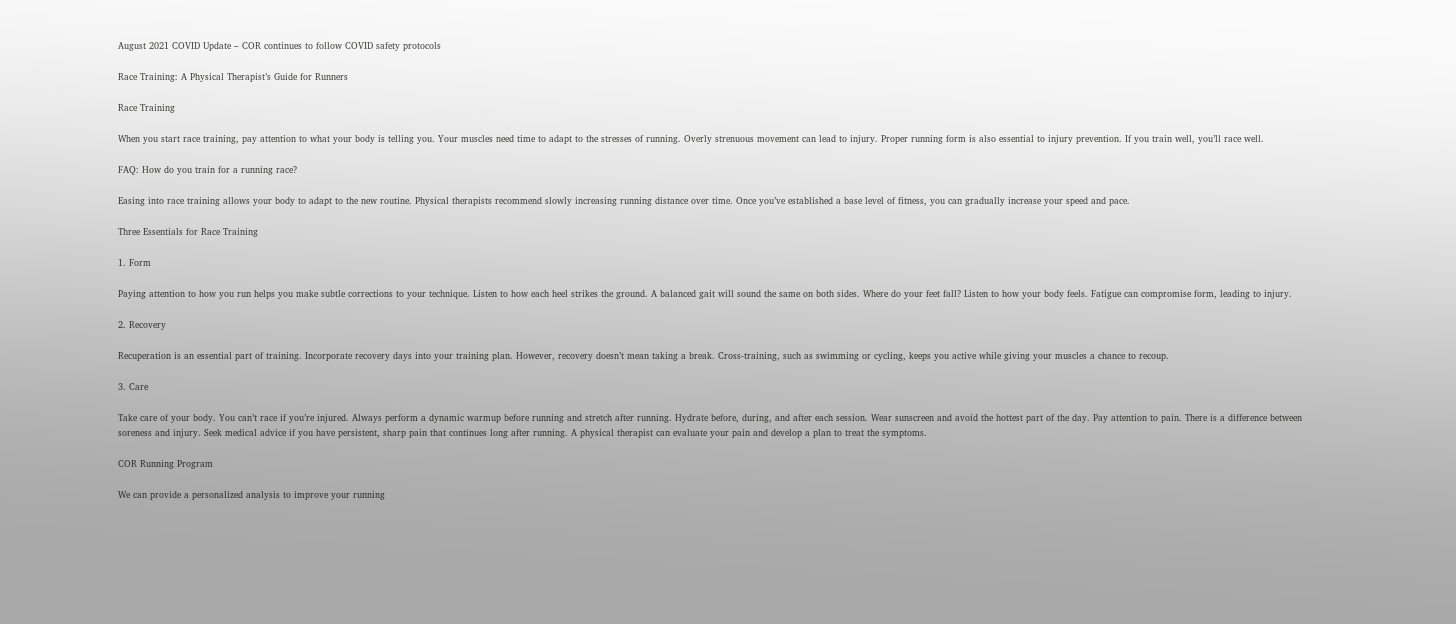August 2021 COVID Update – COR continues to follow COVID safety protocols

Race Training: A Physical Therapist’s Guide for Runners

Race Training

When you start race training, pay attention to what your body is telling you. Your muscles need time to adapt to the stresses of running. Overly strenuous movement can lead to injury. Proper running form is also essential to injury prevention. If you train well, you’ll race well.

FAQ: How do you train for a running race?

Easing into race training allows your body to adapt to the new routine. Physical therapists recommend slowly increasing running distance over time. Once you’ve established a base level of fitness, you can gradually increase your speed and pace.

Three Essentials for Race Training

1. Form

Paying attention to how you run helps you make subtle corrections to your technique. Listen to how each heel strikes the ground. A balanced gait will sound the same on both sides. Where do your feet fall? Listen to how your body feels. Fatigue can compromise form, leading to injury.

2. Recovery

Recuperation is an essential part of training. Incorporate recovery days into your training plan. However, recovery doesn’t mean taking a break. Cross-training, such as swimming or cycling, keeps you active while giving your muscles a chance to recoup.

3. Care

Take care of your body. You can’t race if you’re injured. Always perform a dynamic warmup before running and stretch after running. Hydrate before, during, and after each session. Wear sunscreen and avoid the hottest part of the day. Pay attention to pain. There is a difference between soreness and injury. Seek medical advice if you have persistent, sharp pain that continues long after running. A physical therapist can evaluate your pain and develop a plan to treat the symptoms.

COR Running Program

We can provide a personalized analysis to improve your running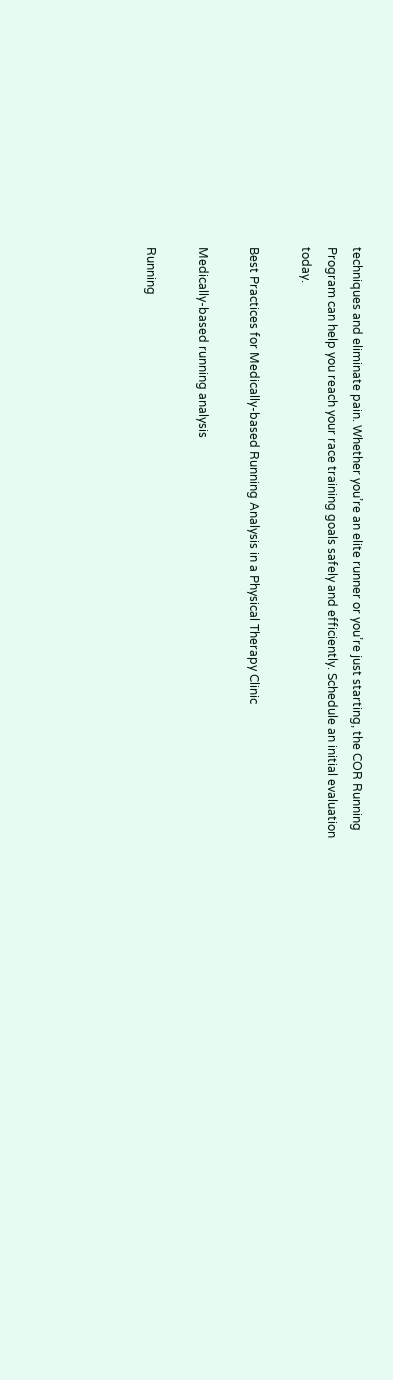techniques and eliminate pain. Whether you’re an elite runner or you’re just starting, the COR Running Program can help you reach your race training goals safely and efficiently. Schedule an initial evaluation today.

Best Practices for Medically-based Running Analysis in a Physical Therapy Clinic

Medically-based running analysis

Running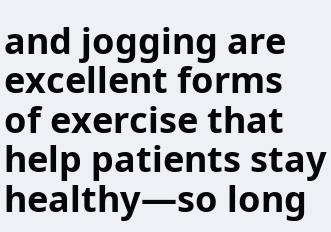and jogging are excellent forms of exercise that help patients stay healthy—so long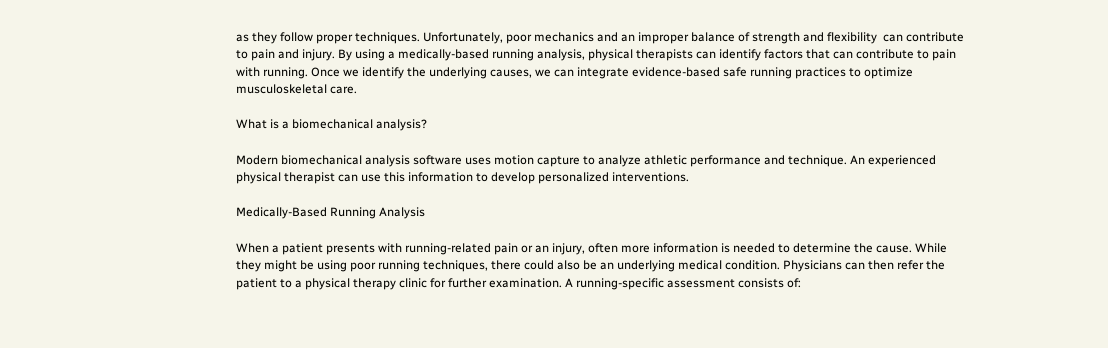as they follow proper techniques. Unfortunately, poor mechanics and an improper balance of strength and flexibility  can contribute to pain and injury. By using a medically-based running analysis, physical therapists can identify factors that can contribute to pain with running. Once we identify the underlying causes, we can integrate evidence-based safe running practices to optimize musculoskeletal care.

What is a biomechanical analysis?

Modern biomechanical analysis software uses motion capture to analyze athletic performance and technique. An experienced physical therapist can use this information to develop personalized interventions.

Medically-Based Running Analysis

When a patient presents with running-related pain or an injury, often more information is needed to determine the cause. While they might be using poor running techniques, there could also be an underlying medical condition. Physicians can then refer the patient to a physical therapy clinic for further examination. A running-specific assessment consists of: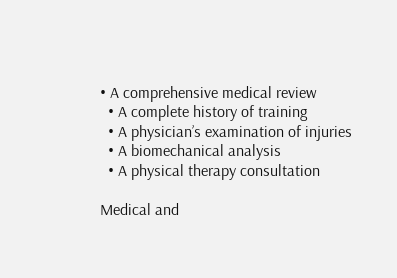• A comprehensive medical review
  • A complete history of training
  • A physician’s examination of injuries
  • A biomechanical analysis
  • A physical therapy consultation

Medical and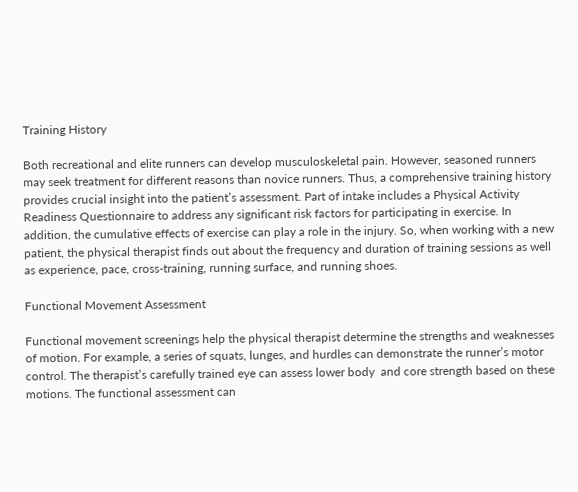Training History

Both recreational and elite runners can develop musculoskeletal pain. However, seasoned runners may seek treatment for different reasons than novice runners. Thus, a comprehensive training history provides crucial insight into the patient’s assessment. Part of intake includes a Physical Activity Readiness Questionnaire to address any significant risk factors for participating in exercise. In addition, the cumulative effects of exercise can play a role in the injury. So, when working with a new patient, the physical therapist finds out about the frequency and duration of training sessions as well as experience, pace, cross-training, running surface, and running shoes.

Functional Movement Assessment

Functional movement screenings help the physical therapist determine the strengths and weaknesses of motion. For example, a series of squats, lunges, and hurdles can demonstrate the runner’s motor control. The therapist’s carefully trained eye can assess lower body  and core strength based on these motions. The functional assessment can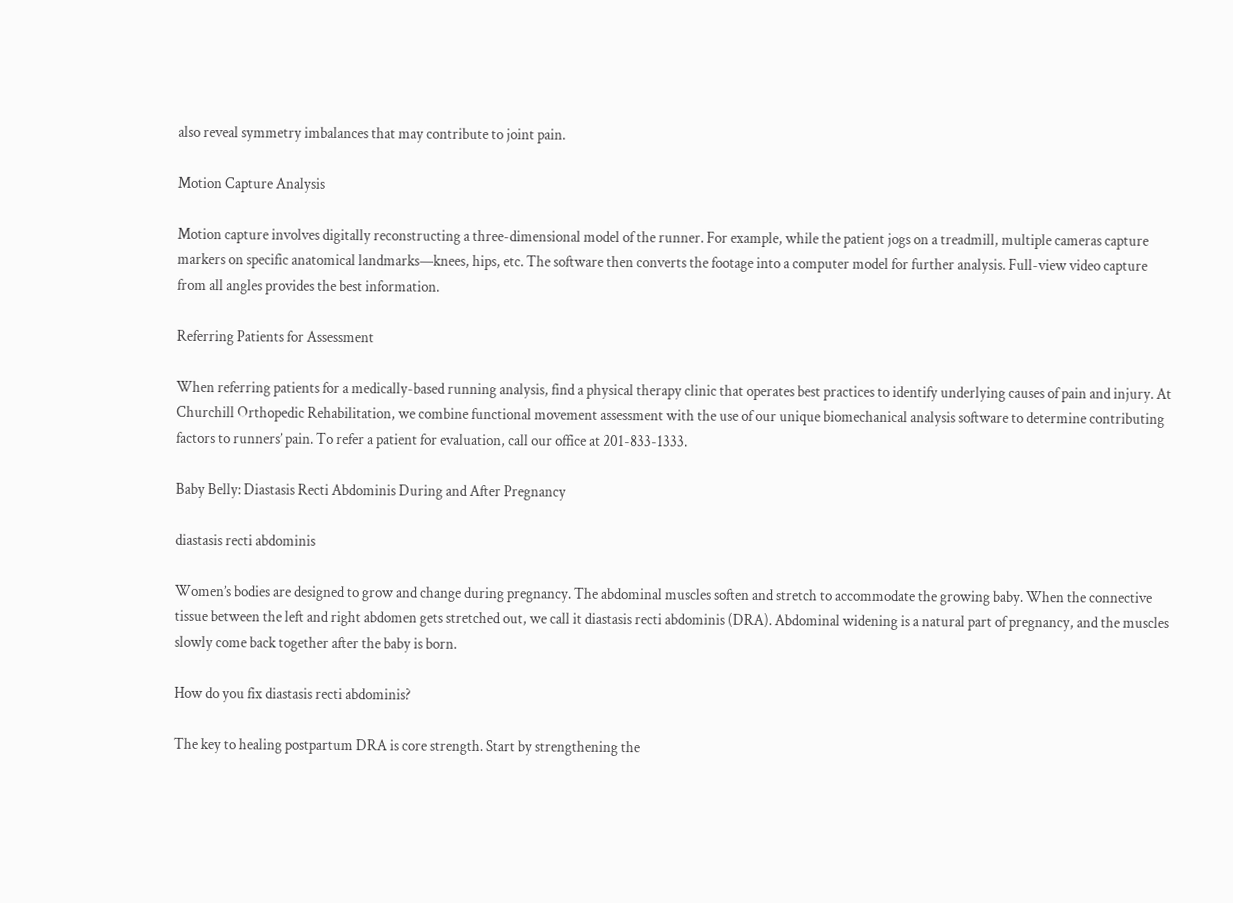also reveal symmetry imbalances that may contribute to joint pain.

Motion Capture Analysis

Motion capture involves digitally reconstructing a three-dimensional model of the runner. For example, while the patient jogs on a treadmill, multiple cameras capture markers on specific anatomical landmarks—knees, hips, etc. The software then converts the footage into a computer model for further analysis. Full-view video capture from all angles provides the best information.

Referring Patients for Assessment

When referring patients for a medically-based running analysis, find a physical therapy clinic that operates best practices to identify underlying causes of pain and injury. At Churchill Orthopedic Rehabilitation, we combine functional movement assessment with the use of our unique biomechanical analysis software to determine contributing factors to runners’ pain. To refer a patient for evaluation, call our office at 201-833-1333.

Baby Belly: Diastasis Recti Abdominis During and After Pregnancy

diastasis recti abdominis

Women’s bodies are designed to grow and change during pregnancy. The abdominal muscles soften and stretch to accommodate the growing baby. When the connective tissue between the left and right abdomen gets stretched out, we call it diastasis recti abdominis (DRA). Abdominal widening is a natural part of pregnancy, and the muscles slowly come back together after the baby is born.

How do you fix diastasis recti abdominis?

The key to healing postpartum DRA is core strength. Start by strengthening the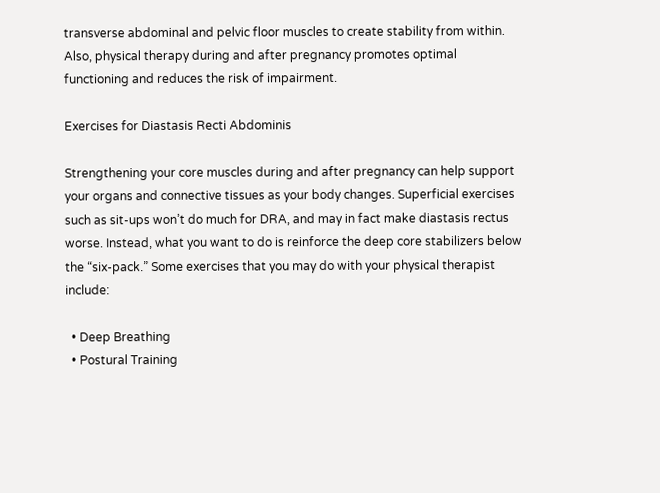transverse abdominal and pelvic floor muscles to create stability from within. Also, physical therapy during and after pregnancy promotes optimal functioning and reduces the risk of impairment.

Exercises for Diastasis Recti Abdominis

Strengthening your core muscles during and after pregnancy can help support your organs and connective tissues as your body changes. Superficial exercises such as sit-ups won’t do much for DRA, and may in fact make diastasis rectus worse. Instead, what you want to do is reinforce the deep core stabilizers below the “six-pack.” Some exercises that you may do with your physical therapist include:

  • Deep Breathing
  • Postural Training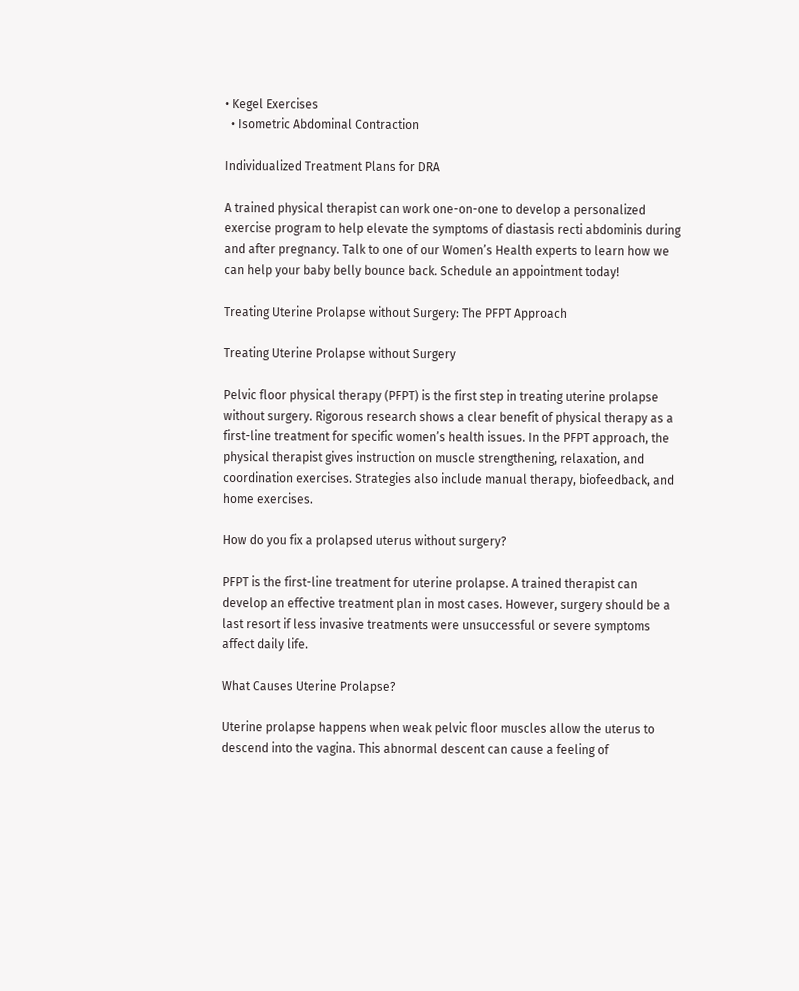• Kegel Exercises
  • Isometric Abdominal Contraction

Individualized Treatment Plans for DRA

A trained physical therapist can work one-on-one to develop a personalized exercise program to help elevate the symptoms of diastasis recti abdominis during and after pregnancy. Talk to one of our Women’s Health experts to learn how we can help your baby belly bounce back. Schedule an appointment today!

Treating Uterine Prolapse without Surgery: The PFPT Approach

Treating Uterine Prolapse without Surgery

Pelvic floor physical therapy (PFPT) is the first step in treating uterine prolapse without surgery. Rigorous research shows a clear benefit of physical therapy as a first-line treatment for specific women’s health issues. In the PFPT approach, the physical therapist gives instruction on muscle strengthening, relaxation, and coordination exercises. Strategies also include manual therapy, biofeedback, and home exercises.

How do you fix a prolapsed uterus without surgery?

PFPT is the first-line treatment for uterine prolapse. A trained therapist can develop an effective treatment plan in most cases. However, surgery should be a last resort if less invasive treatments were unsuccessful or severe symptoms affect daily life.

What Causes Uterine Prolapse?

Uterine prolapse happens when weak pelvic floor muscles allow the uterus to descend into the vagina. This abnormal descent can cause a feeling of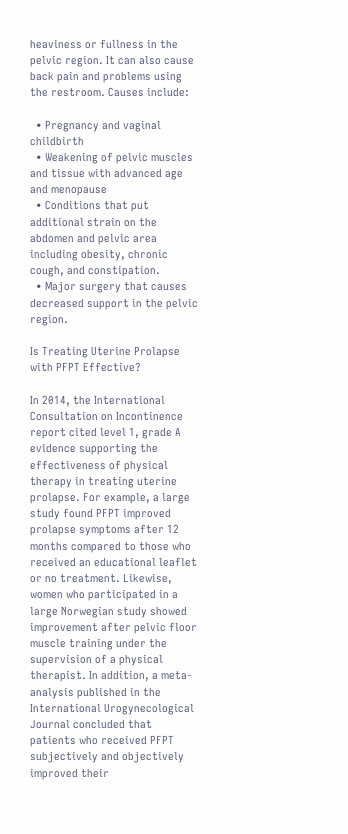heaviness or fullness in the pelvic region. It can also cause back pain and problems using the restroom. Causes include:

  • Pregnancy and vaginal childbirth
  • Weakening of pelvic muscles and tissue with advanced age and menopause
  • Conditions that put additional strain on the abdomen and pelvic area including obesity, chronic cough, and constipation.
  • Major surgery that causes decreased support in the pelvic region.

Is Treating Uterine Prolapse with PFPT Effective?

In 2014, the International Consultation on Incontinence report cited level 1, grade A evidence supporting the effectiveness of physical therapy in treating uterine prolapse. For example, a large study found PFPT improved prolapse symptoms after 12 months compared to those who received an educational leaflet or no treatment. Likewise, women who participated in a large Norwegian study showed improvement after pelvic floor muscle training under the supervision of a physical therapist. In addition, a meta-analysis published in the International Urogynecological Journal concluded that patients who received PFPT subjectively and objectively improved their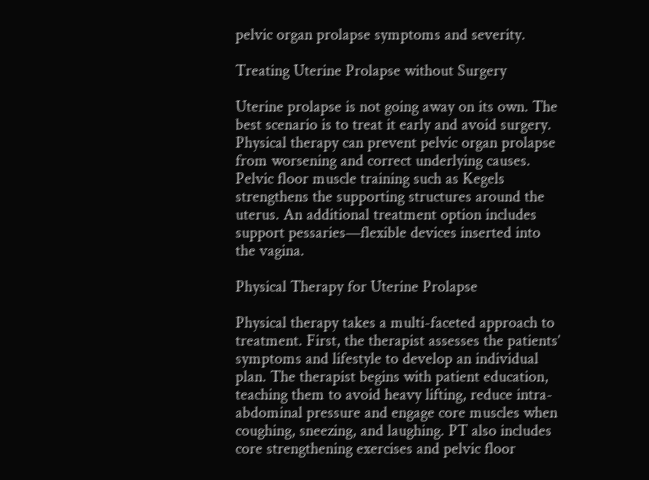pelvic organ prolapse symptoms and severity.

Treating Uterine Prolapse without Surgery

Uterine prolapse is not going away on its own. The best scenario is to treat it early and avoid surgery. Physical therapy can prevent pelvic organ prolapse from worsening and correct underlying causes. Pelvic floor muscle training such as Kegels strengthens the supporting structures around the uterus. An additional treatment option includes support pessaries—flexible devices inserted into the vagina.

Physical Therapy for Uterine Prolapse

Physical therapy takes a multi-faceted approach to treatment. First, the therapist assesses the patients’ symptoms and lifestyle to develop an individual plan. The therapist begins with patient education, teaching them to avoid heavy lifting, reduce intra-abdominal pressure and engage core muscles when coughing, sneezing, and laughing. PT also includes core strengthening exercises and pelvic floor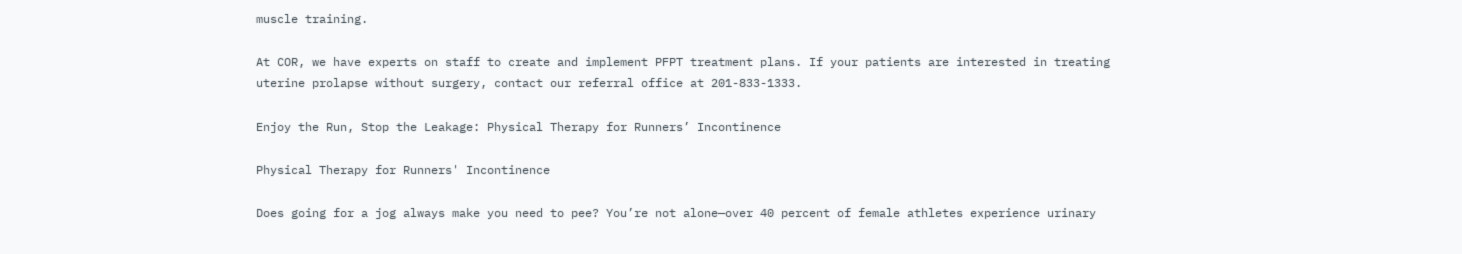muscle training.

At COR, we have experts on staff to create and implement PFPT treatment plans. If your patients are interested in treating uterine prolapse without surgery, contact our referral office at 201-833-1333.

Enjoy the Run, Stop the Leakage: Physical Therapy for Runners’ Incontinence

Physical Therapy for Runners' Incontinence

Does going for a jog always make you need to pee? You’re not alone—over 40 percent of female athletes experience urinary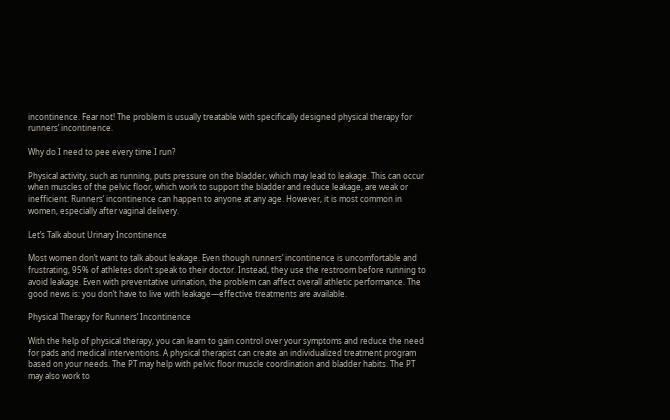incontinence. Fear not! The problem is usually treatable with specifically designed physical therapy for runners’ incontinence.

Why do I need to pee every time I run?

Physical activity, such as running, puts pressure on the bladder, which may lead to leakage. This can occur when muscles of the pelvic floor, which work to support the bladder and reduce leakage, are weak or inefficient. Runners’ incontinence can happen to anyone at any age. However, it is most common in women, especially after vaginal delivery.

Let’s Talk about Urinary Incontinence

Most women don’t want to talk about leakage. Even though runners’ incontinence is uncomfortable and frustrating, 95% of athletes don’t speak to their doctor. Instead, they use the restroom before running to avoid leakage. Even with preventative urination, the problem can affect overall athletic performance. The good news is: you don’t have to live with leakage—effective treatments are available.

Physical Therapy for Runners’ Incontinence

With the help of physical therapy, you can learn to gain control over your symptoms and reduce the need for pads and medical interventions. A physical therapist can create an individualized treatment program based on your needs. The PT may help with pelvic floor muscle coordination and bladder habits. The PT may also work to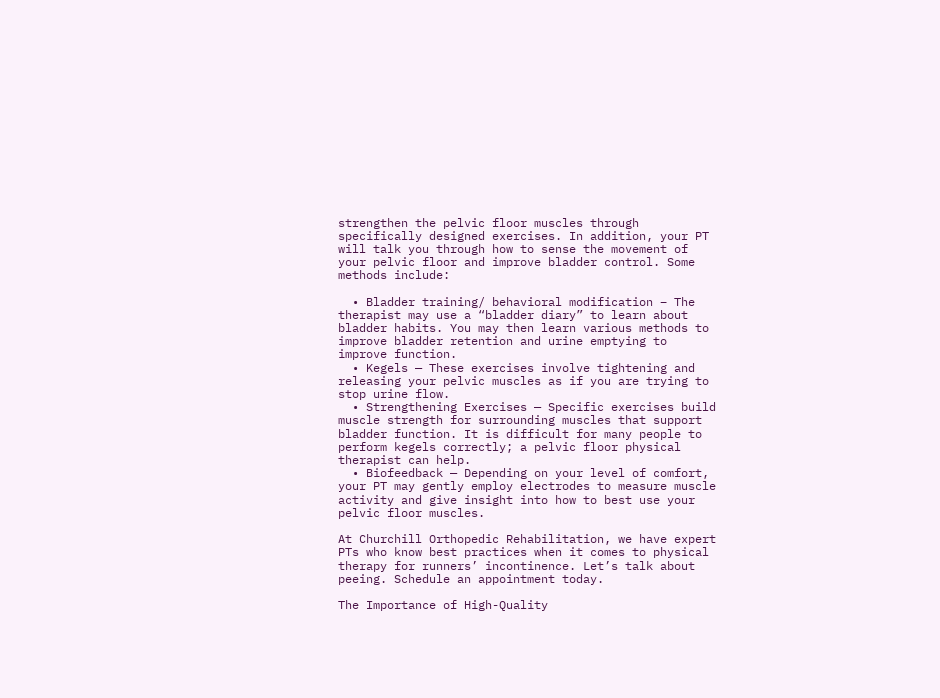strengthen the pelvic floor muscles through specifically designed exercises. In addition, your PT will talk you through how to sense the movement of your pelvic floor and improve bladder control. Some methods include:

  • Bladder training/ behavioral modification – The therapist may use a “bladder diary” to learn about bladder habits. You may then learn various methods to improve bladder retention and urine emptying to improve function.
  • Kegels — These exercises involve tightening and releasing your pelvic muscles as if you are trying to stop urine flow.
  • Strengthening Exercises — Specific exercises build muscle strength for surrounding muscles that support bladder function. It is difficult for many people to perform kegels correctly; a pelvic floor physical therapist can help.
  • Biofeedback — Depending on your level of comfort, your PT may gently employ electrodes to measure muscle activity and give insight into how to best use your pelvic floor muscles.

At Churchill Orthopedic Rehabilitation, we have expert PTs who know best practices when it comes to physical therapy for runners’ incontinence. Let’s talk about peeing. Schedule an appointment today.

The Importance of High-Quality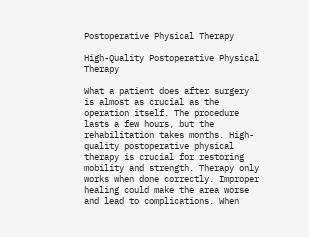Postoperative Physical Therapy

High-Quality Postoperative Physical Therapy

What a patient does after surgery is almost as crucial as the operation itself. The procedure lasts a few hours, but the rehabilitation takes months. High-quality postoperative physical therapy is crucial for restoring mobility and strength. Therapy only works when done correctly. Improper healing could make the area worse and lead to complications. When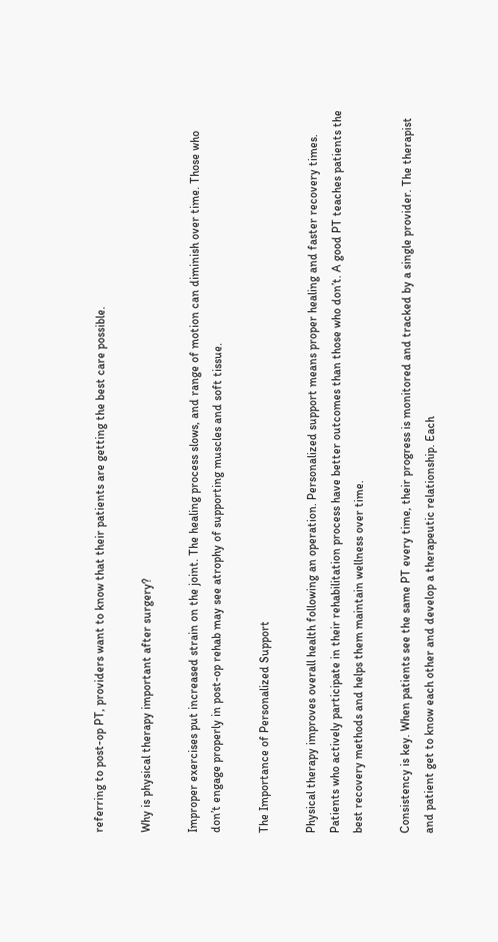referring to post-op PT, providers want to know that their patients are getting the best care possible.

Why is physical therapy important after surgery?

Improper exercises put increased strain on the joint. The healing process slows, and range of motion can diminish over time. Those who don’t engage properly in post-op rehab may see atrophy of supporting muscles and soft tissue.

The Importance of Personalized Support

Physical therapy improves overall health following an operation. Personalized support means proper healing and faster recovery times. Patients who actively participate in their rehabilitation process have better outcomes than those who don’t. A good PT teaches patients the best recovery methods and helps them maintain wellness over time.

Consistency is key. When patients see the same PT every time, their progress is monitored and tracked by a single provider. The therapist and patient get to know each other and develop a therapeutic relationship. Each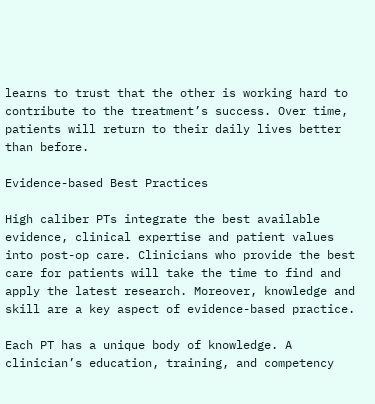learns to trust that the other is working hard to contribute to the treatment’s success. Over time, patients will return to their daily lives better than before.

Evidence-based Best Practices

High caliber PTs integrate the best available evidence, clinical expertise and patient values into post-op care. Clinicians who provide the best care for patients will take the time to find and apply the latest research. Moreover, knowledge and skill are a key aspect of evidence-based practice.

Each PT has a unique body of knowledge. A clinician’s education, training, and competency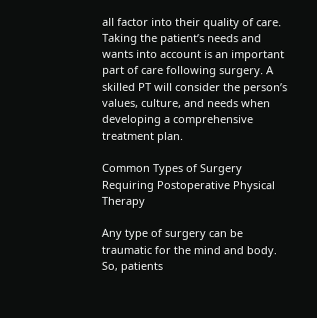all factor into their quality of care. Taking the patient’s needs and wants into account is an important part of care following surgery. A skilled PT will consider the person’s values, culture, and needs when developing a comprehensive treatment plan.

Common Types of Surgery Requiring Postoperative Physical Therapy

Any type of surgery can be traumatic for the mind and body. So, patients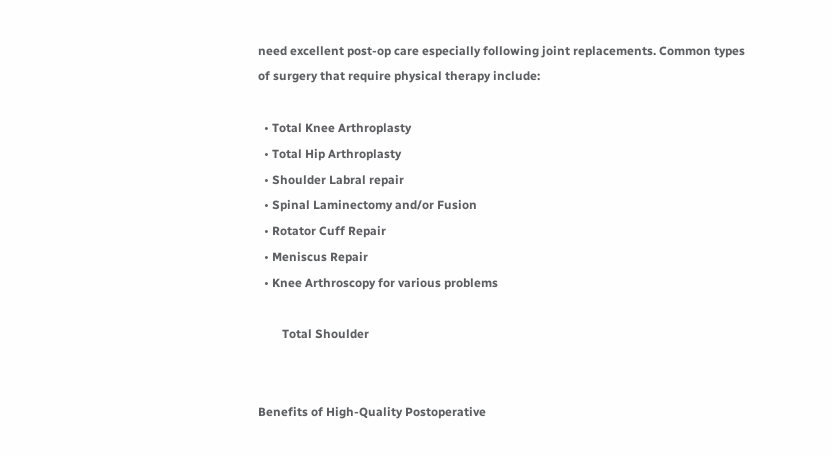need excellent post-op care especially following joint replacements. Common types of surgery that require physical therapy include:

  • Total Knee Arthroplasty
  • Total Hip Arthroplasty
  • Shoulder Labral repair
  • Spinal Laminectomy and/or Fusion
  • Rotator Cuff Repair
  • Meniscus Repair
  • Knee Arthroscopy for various problems

        Total Shoulder


Benefits of High-Quality Postoperative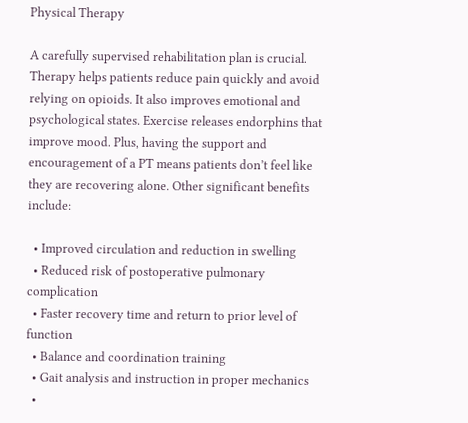Physical Therapy

A carefully supervised rehabilitation plan is crucial. Therapy helps patients reduce pain quickly and avoid relying on opioids. It also improves emotional and psychological states. Exercise releases endorphins that improve mood. Plus, having the support and encouragement of a PT means patients don’t feel like they are recovering alone. Other significant benefits include:

  • Improved circulation and reduction in swelling
  • Reduced risk of postoperative pulmonary complication
  • Faster recovery time and return to prior level of function
  • Balance and coordination training
  • Gait analysis and instruction in proper mechanics
  •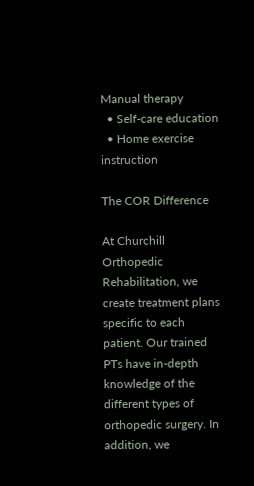Manual therapy
  • Self-care education
  • Home exercise instruction

The COR Difference

At Churchill Orthopedic Rehabilitation, we create treatment plans specific to each patient. Our trained PTs have in-depth knowledge of the different types of orthopedic surgery. In addition, we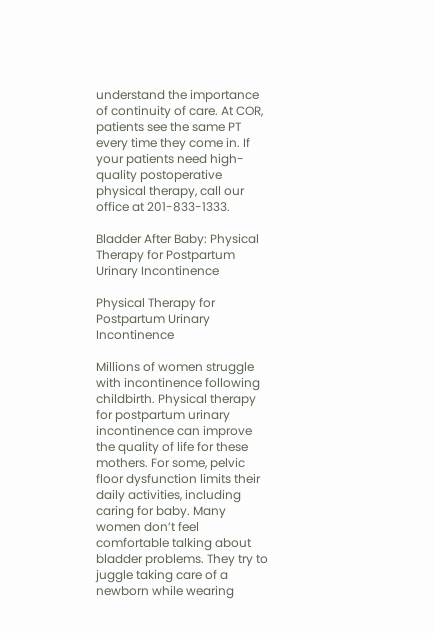understand the importance of continuity of care. At COR, patients see the same PT every time they come in. If your patients need high-quality postoperative physical therapy, call our office at 201-833-1333.

Bladder After Baby: Physical Therapy for Postpartum Urinary Incontinence

Physical Therapy for Postpartum Urinary Incontinence

Millions of women struggle with incontinence following childbirth. Physical therapy for postpartum urinary incontinence can improve the quality of life for these mothers. For some, pelvic floor dysfunction limits their daily activities, including caring for baby. Many women don’t feel comfortable talking about bladder problems. They try to juggle taking care of a newborn while wearing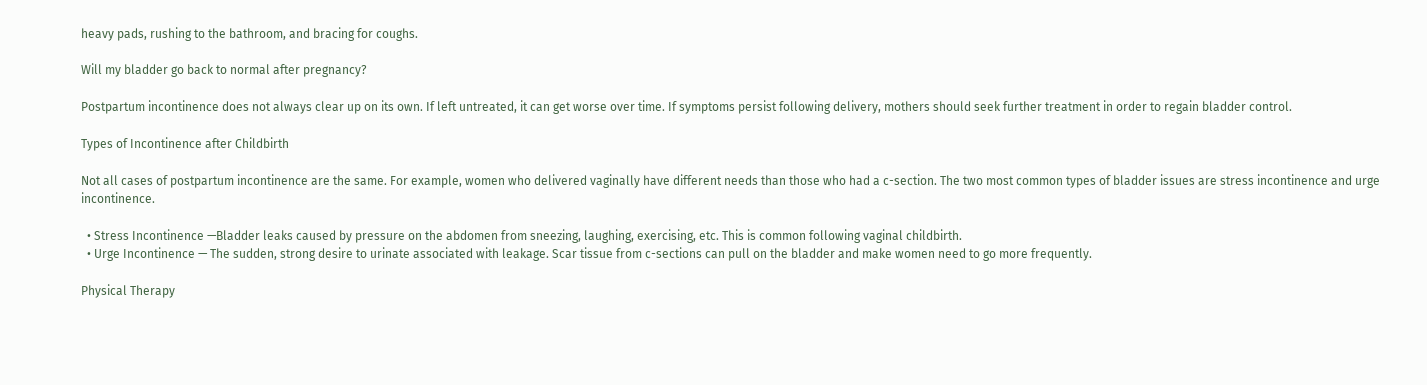heavy pads, rushing to the bathroom, and bracing for coughs.

Will my bladder go back to normal after pregnancy?

Postpartum incontinence does not always clear up on its own. If left untreated, it can get worse over time. If symptoms persist following delivery, mothers should seek further treatment in order to regain bladder control.

Types of Incontinence after Childbirth

Not all cases of postpartum incontinence are the same. For example, women who delivered vaginally have different needs than those who had a c-section. The two most common types of bladder issues are stress incontinence and urge incontinence.

  • Stress Incontinence —Bladder leaks caused by pressure on the abdomen from sneezing, laughing, exercising, etc. This is common following vaginal childbirth.
  • Urge Incontinence — The sudden, strong desire to urinate associated with leakage. Scar tissue from c-sections can pull on the bladder and make women need to go more frequently.

Physical Therapy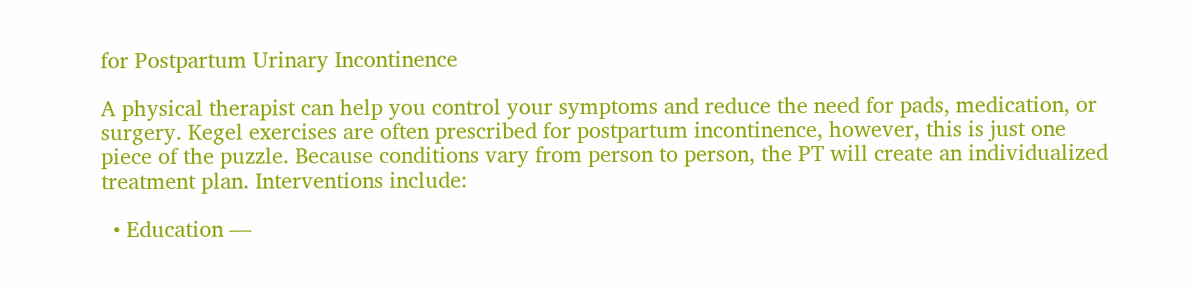for Postpartum Urinary Incontinence

A physical therapist can help you control your symptoms and reduce the need for pads, medication, or surgery. Kegel exercises are often prescribed for postpartum incontinence, however, this is just one piece of the puzzle. Because conditions vary from person to person, the PT will create an individualized treatment plan. Interventions include:

  • Education —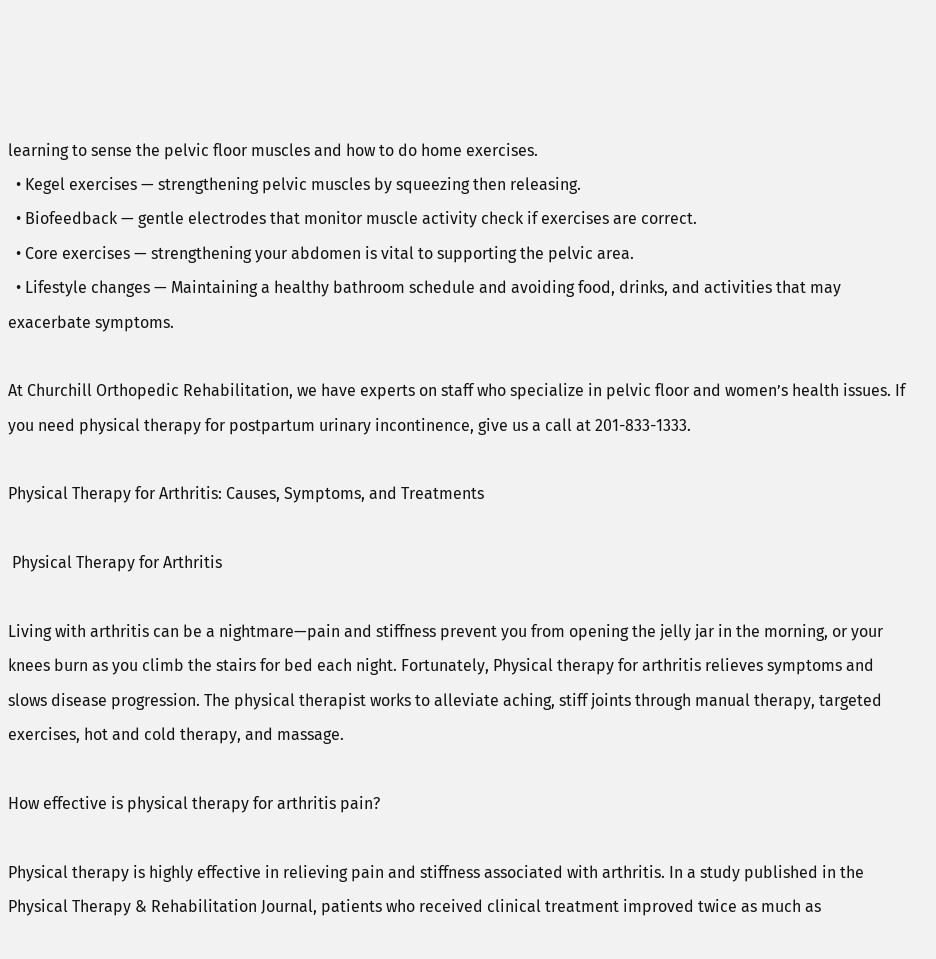learning to sense the pelvic floor muscles and how to do home exercises.
  • Kegel exercises — strengthening pelvic muscles by squeezing then releasing.
  • Biofeedback — gentle electrodes that monitor muscle activity check if exercises are correct.
  • Core exercises — strengthening your abdomen is vital to supporting the pelvic area.
  • Lifestyle changes — Maintaining a healthy bathroom schedule and avoiding food, drinks, and activities that may exacerbate symptoms.

At Churchill Orthopedic Rehabilitation, we have experts on staff who specialize in pelvic floor and women’s health issues. If you need physical therapy for postpartum urinary incontinence, give us a call at 201-833-1333.

Physical Therapy for Arthritis: Causes, Symptoms, and Treatments

 Physical Therapy for Arthritis

Living with arthritis can be a nightmare—pain and stiffness prevent you from opening the jelly jar in the morning, or your knees burn as you climb the stairs for bed each night. Fortunately, Physical therapy for arthritis relieves symptoms and slows disease progression. The physical therapist works to alleviate aching, stiff joints through manual therapy, targeted exercises, hot and cold therapy, and massage.

How effective is physical therapy for arthritis pain?

Physical therapy is highly effective in relieving pain and stiffness associated with arthritis. In a study published in the Physical Therapy & Rehabilitation Journal, patients who received clinical treatment improved twice as much as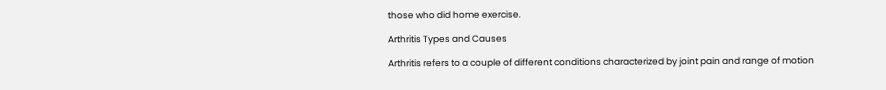those who did home exercise.

Arthritis Types and Causes

Arthritis refers to a couple of different conditions characterized by joint pain and range of motion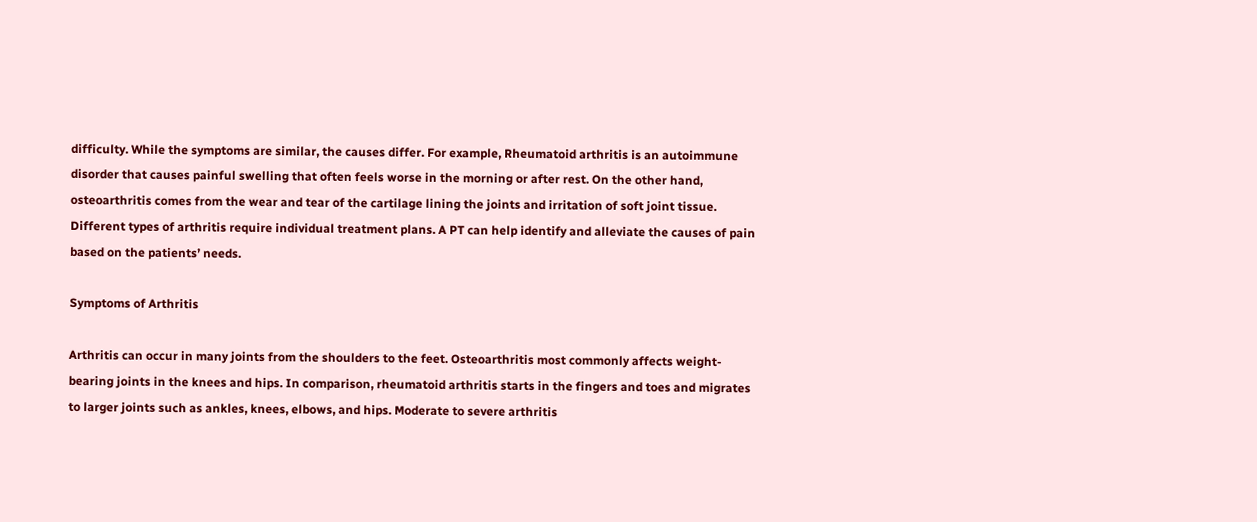difficulty. While the symptoms are similar, the causes differ. For example, Rheumatoid arthritis is an autoimmune disorder that causes painful swelling that often feels worse in the morning or after rest. On the other hand, osteoarthritis comes from the wear and tear of the cartilage lining the joints and irritation of soft joint tissue. Different types of arthritis require individual treatment plans. A PT can help identify and alleviate the causes of pain based on the patients’ needs.

Symptoms of Arthritis

Arthritis can occur in many joints from the shoulders to the feet. Osteoarthritis most commonly affects weight-bearing joints in the knees and hips. In comparison, rheumatoid arthritis starts in the fingers and toes and migrates to larger joints such as ankles, knees, elbows, and hips. Moderate to severe arthritis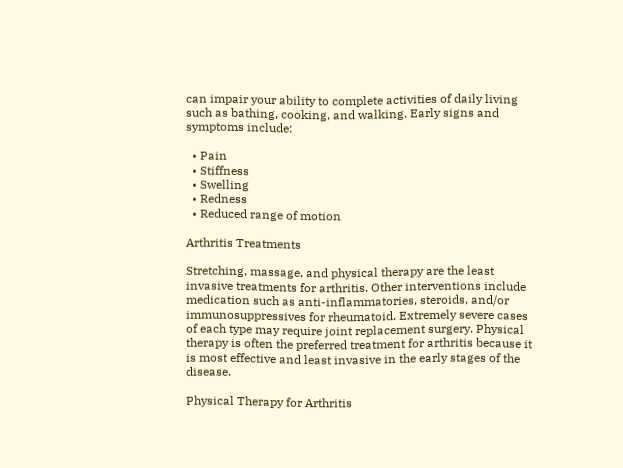can impair your ability to complete activities of daily living such as bathing, cooking, and walking. Early signs and symptoms include:

  • Pain
  • Stiffness
  • Swelling
  • Redness
  • Reduced range of motion

Arthritis Treatments

Stretching, massage, and physical therapy are the least invasive treatments for arthritis. Other interventions include medication such as anti-inflammatories, steroids, and/or immunosuppressives for rheumatoid. Extremely severe cases of each type may require joint replacement surgery. Physical therapy is often the preferred treatment for arthritis because it is most effective and least invasive in the early stages of the disease.

Physical Therapy for Arthritis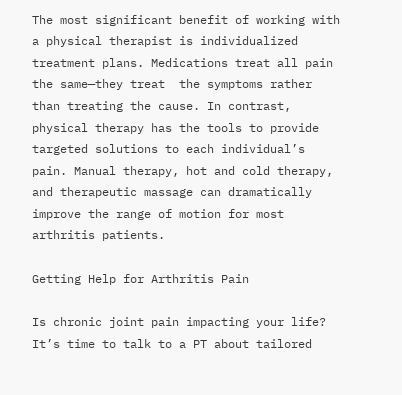The most significant benefit of working with a physical therapist is individualized treatment plans. Medications treat all pain the same—they treat  the symptoms rather than treating the cause. In contrast, physical therapy has the tools to provide targeted solutions to each individual’s pain. Manual therapy, hot and cold therapy, and therapeutic massage can dramatically improve the range of motion for most arthritis patients.

Getting Help for Arthritis Pain

Is chronic joint pain impacting your life? It’s time to talk to a PT about tailored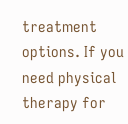treatment options. If you need physical therapy for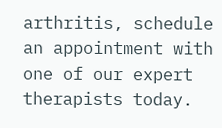arthritis, schedule an appointment with one of our expert therapists today.